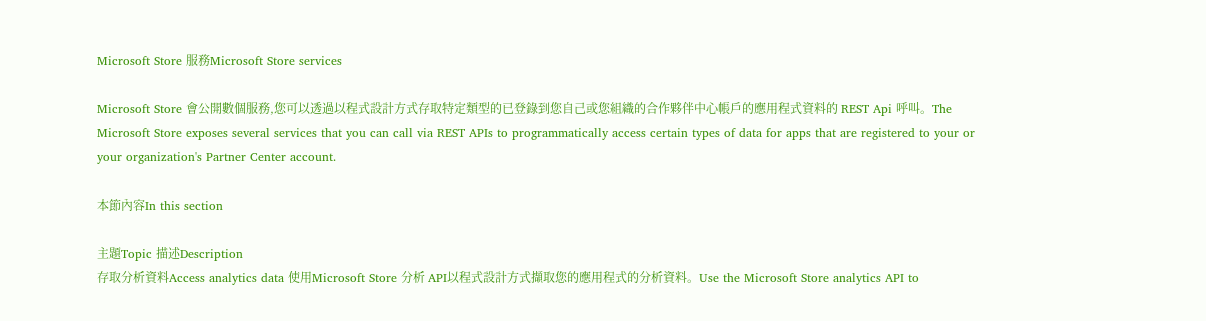Microsoft Store 服務Microsoft Store services

Microsoft Store 會公開數個服務,您可以透過以程式設計方式存取特定類型的已登錄到您自己或您組織的合作夥伴中心帳戶的應用程式資料的 REST Api 呼叫。The Microsoft Store exposes several services that you can call via REST APIs to programmatically access certain types of data for apps that are registered to your or your organization's Partner Center account.

本節內容In this section

主題Topic 描述Description
存取分析資料Access analytics data 使用Microsoft Store 分析 API以程式設計方式擷取您的應用程式的分析資料。Use the Microsoft Store analytics API to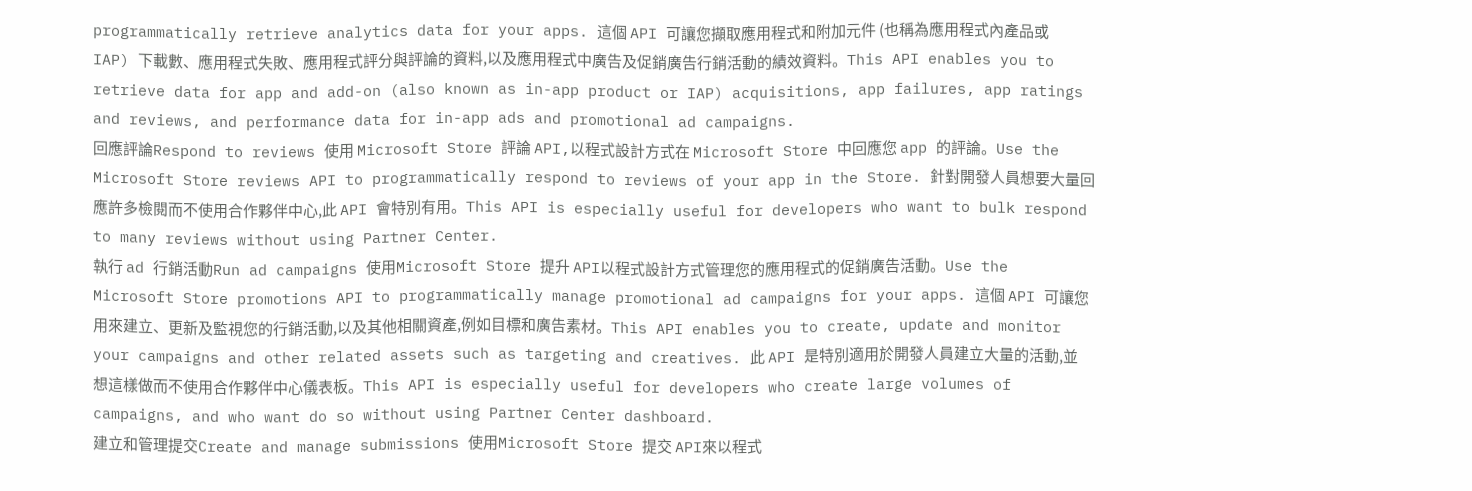programmatically retrieve analytics data for your apps. 這個 API 可讓您擷取應用程式和附加元件 (也稱為應用程式內產品或 IAP) 下載數、應用程式失敗、應用程式評分與評論的資料,以及應用程式中廣告及促銷廣告行銷活動的績效資料。This API enables you to retrieve data for app and add-on (also known as in-app product or IAP) acquisitions, app failures, app ratings and reviews, and performance data for in-app ads and promotional ad campaigns.
回應評論Respond to reviews 使用 Microsoft Store 評論 API,以程式設計方式在 Microsoft Store 中回應您 app 的評論。Use the Microsoft Store reviews API to programmatically respond to reviews of your app in the Store. 針對開發人員想要大量回應許多檢閱而不使用合作夥伴中心,此 API 會特別有用。This API is especially useful for developers who want to bulk respond to many reviews without using Partner Center.
執行 ad 行銷活動Run ad campaigns 使用Microsoft Store 提升 API以程式設計方式管理您的應用程式的促銷廣告活動。Use the Microsoft Store promotions API to programmatically manage promotional ad campaigns for your apps. 這個 API 可讓您用來建立、更新及監視您的行銷活動,以及其他相關資產,例如目標和廣告素材。This API enables you to create, update and monitor your campaigns and other related assets such as targeting and creatives. 此 API 是特別適用於開發人員建立大量的活動,並想這樣做而不使用合作夥伴中心儀表板。This API is especially useful for developers who create large volumes of campaigns, and who want do so without using Partner Center dashboard.
建立和管理提交Create and manage submissions 使用Microsoft Store 提交 API來以程式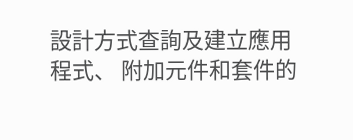設計方式查詢及建立應用程式、 附加元件和套件的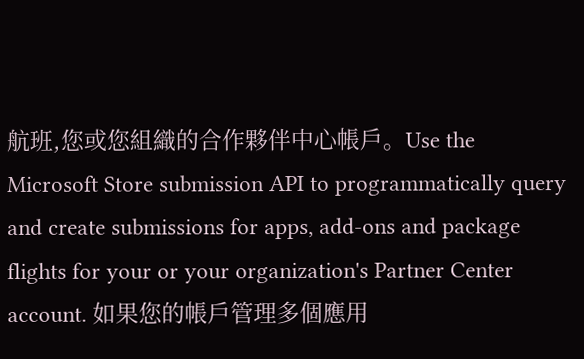航班,您或您組織的合作夥伴中心帳戶。Use the Microsoft Store submission API to programmatically query and create submissions for apps, add-ons and package flights for your or your organization's Partner Center account. 如果您的帳戶管理多個應用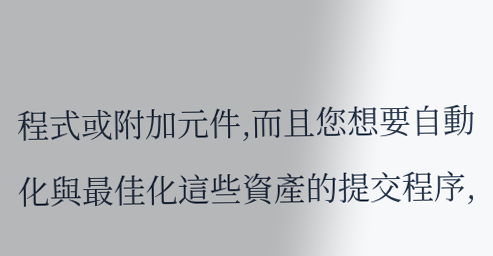程式或附加元件,而且您想要自動化與最佳化這些資產的提交程序,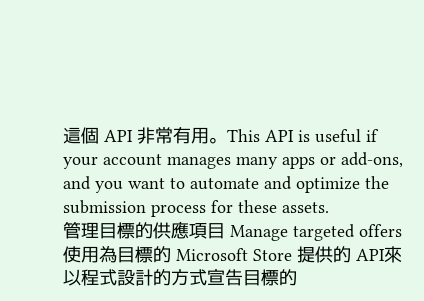這個 API 非常有用。This API is useful if your account manages many apps or add-ons, and you want to automate and optimize the submission process for these assets.
管理目標的供應項目 Manage targeted offers 使用為目標的 Microsoft Store 提供的 API來以程式設計的方式宣告目標的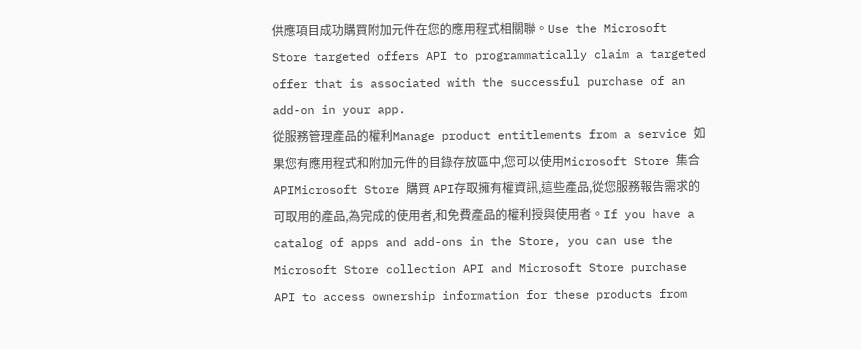供應項目成功購買附加元件在您的應用程式相關聯。Use the Microsoft Store targeted offers API to programmatically claim a targeted offer that is associated with the successful purchase of an add-on in your app.
從服務管理產品的權利Manage product entitlements from a service 如果您有應用程式和附加元件的目錄存放區中,您可以使用Microsoft Store 集合 APIMicrosoft Store 購買 API存取擁有權資訊,這些產品,從您服務報告需求的可取用的產品,為完成的使用者,和免費產品的權利授與使用者。If you have a catalog of apps and add-ons in the Store, you can use the Microsoft Store collection API and Microsoft Store purchase API to access ownership information for these products from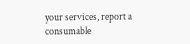your services, report a consumable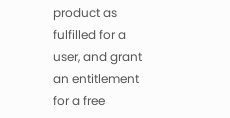product as fulfilled for a user, and grant an entitlement for a free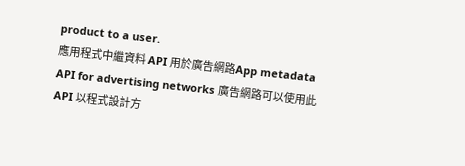product to a user.
應用程式中繼資料 API 用於廣告網路App metadata API for advertising networks 廣告網路可以使用此 API 以程式設計方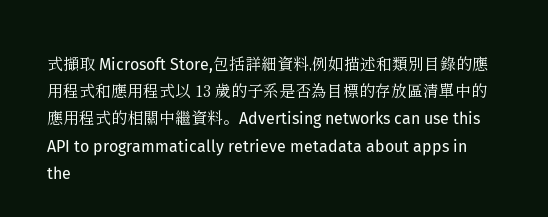式擷取 Microsoft Store,包括詳細資料,例如描述和類別目錄的應用程式和應用程式以 13 歲的子系是否為目標的存放區清單中的應用程式的相關中繼資料。Advertising networks can use this API to programmatically retrieve metadata about apps in the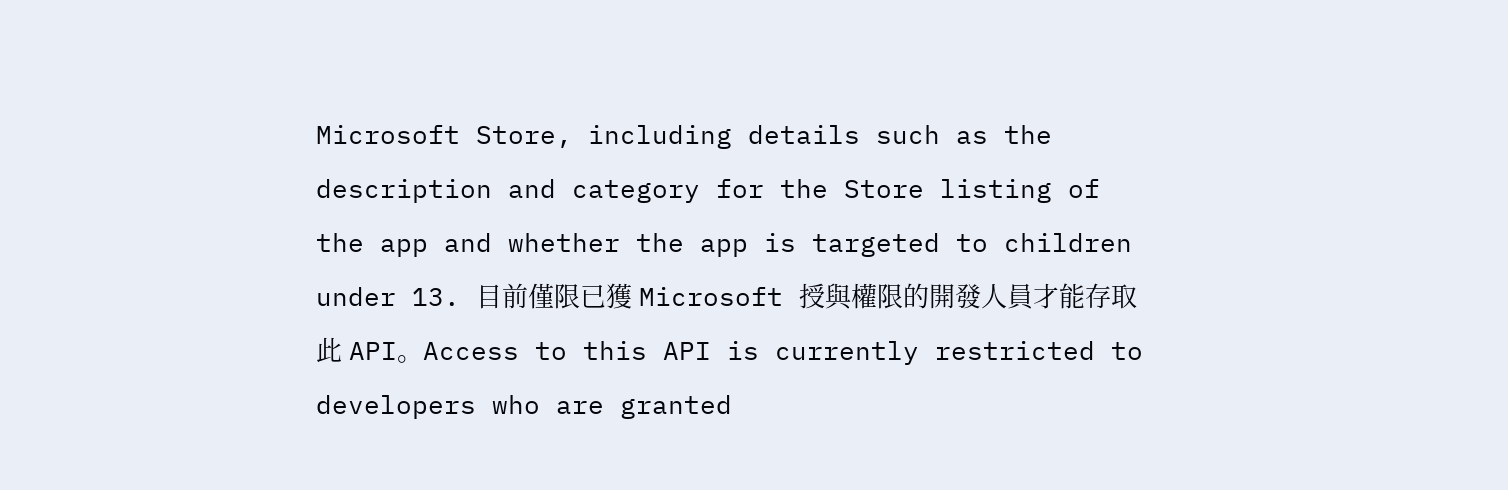Microsoft Store, including details such as the description and category for the Store listing of the app and whether the app is targeted to children under 13. 目前僅限已獲 Microsoft 授與權限的開發人員才能存取此 API。Access to this API is currently restricted to developers who are granted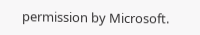permission by Microsoft.